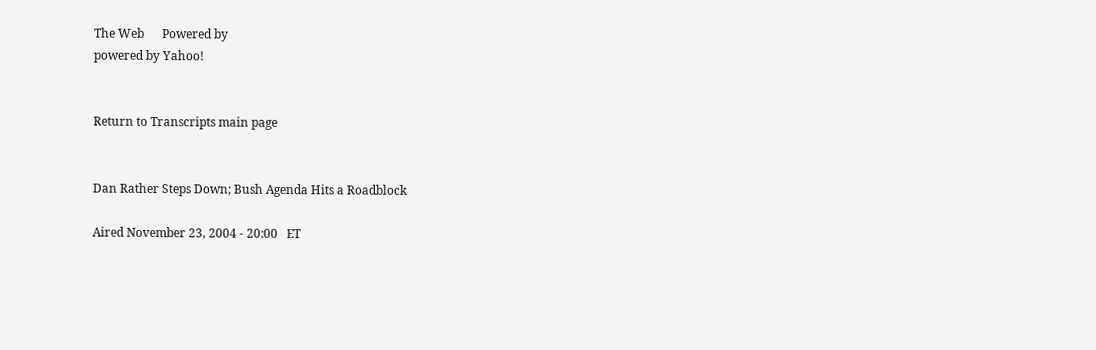The Web      Powered by
powered by Yahoo!


Return to Transcripts main page


Dan Rather Steps Down; Bush Agenda Hits a Roadblock

Aired November 23, 2004 - 20:00   ET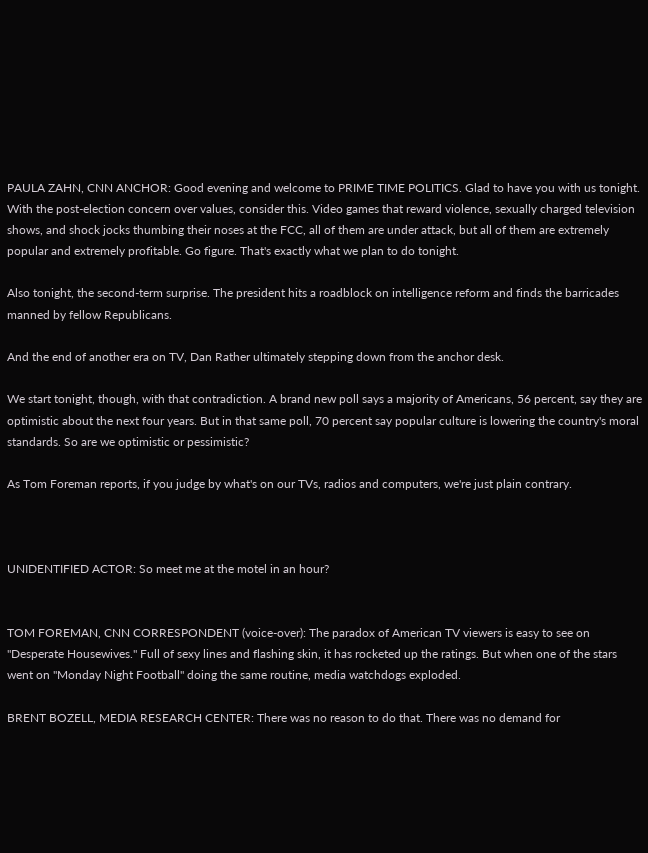PAULA ZAHN, CNN ANCHOR: Good evening and welcome to PRIME TIME POLITICS. Glad to have you with us tonight.
With the post-election concern over values, consider this. Video games that reward violence, sexually charged television shows, and shock jocks thumbing their noses at the FCC, all of them are under attack, but all of them are extremely popular and extremely profitable. Go figure. That's exactly what we plan to do tonight.

Also tonight, the second-term surprise. The president hits a roadblock on intelligence reform and finds the barricades manned by fellow Republicans.

And the end of another era on TV, Dan Rather ultimately stepping down from the anchor desk.

We start tonight, though, with that contradiction. A brand new poll says a majority of Americans, 56 percent, say they are optimistic about the next four years. But in that same poll, 70 percent say popular culture is lowering the country's moral standards. So are we optimistic or pessimistic?

As Tom Foreman reports, if you judge by what's on our TVs, radios and computers, we're just plain contrary.



UNIDENTIFIED ACTOR: So meet me at the motel in an hour?


TOM FOREMAN, CNN CORRESPONDENT (voice-over): The paradox of American TV viewers is easy to see on "Desperate Housewives." Full of sexy lines and flashing skin, it has rocketed up the ratings. But when one of the stars went on "Monday Night Football" doing the same routine, media watchdogs exploded.

BRENT BOZELL, MEDIA RESEARCH CENTER: There was no reason to do that. There was no demand for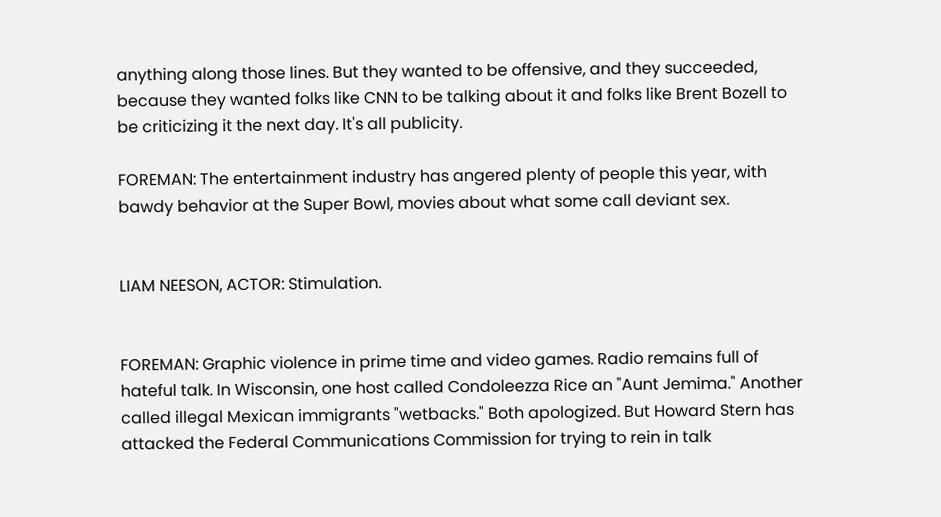anything along those lines. But they wanted to be offensive, and they succeeded, because they wanted folks like CNN to be talking about it and folks like Brent Bozell to be criticizing it the next day. It's all publicity.

FOREMAN: The entertainment industry has angered plenty of people this year, with bawdy behavior at the Super Bowl, movies about what some call deviant sex.


LIAM NEESON, ACTOR: Stimulation.


FOREMAN: Graphic violence in prime time and video games. Radio remains full of hateful talk. In Wisconsin, one host called Condoleezza Rice an "Aunt Jemima." Another called illegal Mexican immigrants "wetbacks." Both apologized. But Howard Stern has attacked the Federal Communications Commission for trying to rein in talk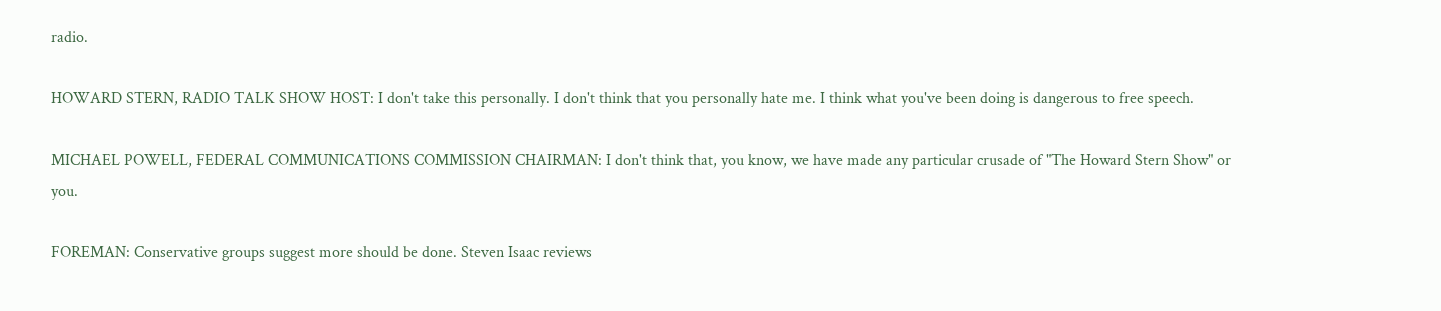radio.

HOWARD STERN, RADIO TALK SHOW HOST: I don't take this personally. I don't think that you personally hate me. I think what you've been doing is dangerous to free speech.

MICHAEL POWELL, FEDERAL COMMUNICATIONS COMMISSION CHAIRMAN: I don't think that, you know, we have made any particular crusade of "The Howard Stern Show" or you.

FOREMAN: Conservative groups suggest more should be done. Steven Isaac reviews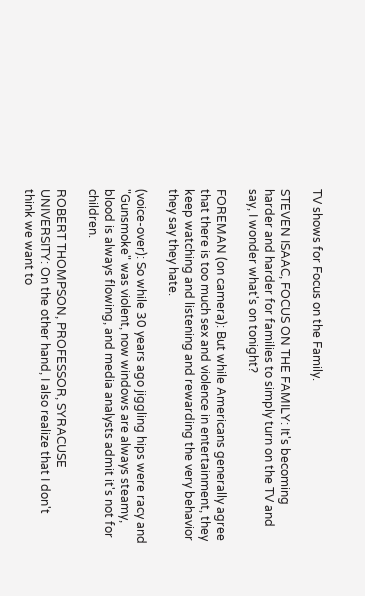TV shows for Focus on the Family.

STEVEN ISAAC, FOCUS ON THE FAMILY: It's becoming harder and harder for families to simply turn on the TV and say, I wonder what's on tonight?

FOREMAN (on camera): But while Americans generally agree that there is too much sex and violence in entertainment, they keep watching and listening and rewarding the very behavior they say they hate.

(voice-over): So while 30 years ago jiggling hips were racy and "Gunsmoke" was violent, now windows are always steamy, blood is always flowing, and media analysts admit it's not for children.

ROBERT THOMPSON, PROFESSOR, SYRACUSE UNIVERSITY: On the other hand, I also realize that I don't think we want to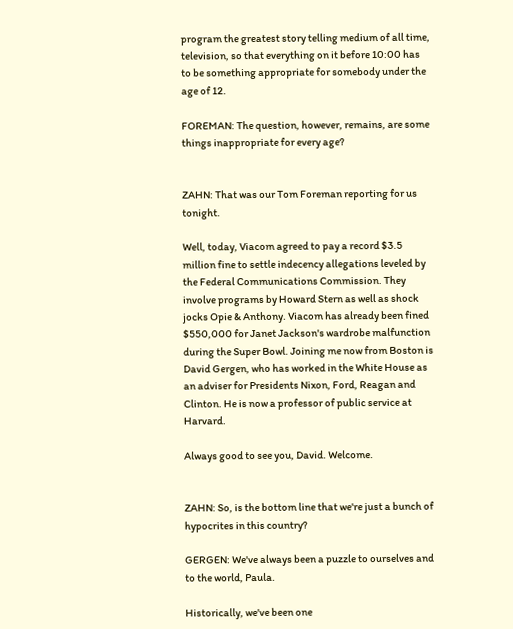program the greatest story telling medium of all time, television, so that everything on it before 10:00 has to be something appropriate for somebody under the age of 12.

FOREMAN: The question, however, remains, are some things inappropriate for every age?


ZAHN: That was our Tom Foreman reporting for us tonight.

Well, today, Viacom agreed to pay a record $3.5 million fine to settle indecency allegations leveled by the Federal Communications Commission. They involve programs by Howard Stern as well as shock jocks Opie & Anthony. Viacom has already been fined $550,000 for Janet Jackson's wardrobe malfunction during the Super Bowl. Joining me now from Boston is David Gergen, who has worked in the White House as an adviser for Presidents Nixon, Ford, Reagan and Clinton. He is now a professor of public service at Harvard.

Always good to see you, David. Welcome.


ZAHN: So, is the bottom line that we're just a bunch of hypocrites in this country?

GERGEN: We've always been a puzzle to ourselves and to the world, Paula.

Historically, we've been one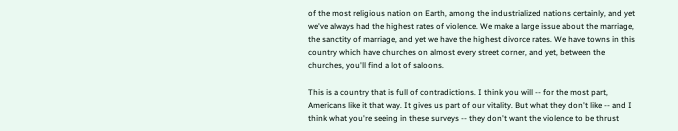of the most religious nation on Earth, among the industrialized nations certainly, and yet we've always had the highest rates of violence. We make a large issue about the marriage, the sanctity of marriage, and yet we have the highest divorce rates. We have towns in this country which have churches on almost every street corner, and yet, between the churches, you'll find a lot of saloons.

This is a country that is full of contradictions. I think you will -- for the most part, Americans like it that way. It gives us part of our vitality. But what they don't like -- and I think what you're seeing in these surveys -- they don't want the violence to be thrust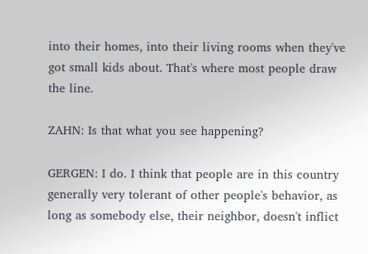into their homes, into their living rooms when they've got small kids about. That's where most people draw the line.

ZAHN: Is that what you see happening?

GERGEN: I do. I think that people are in this country generally very tolerant of other people's behavior, as long as somebody else, their neighbor, doesn't inflict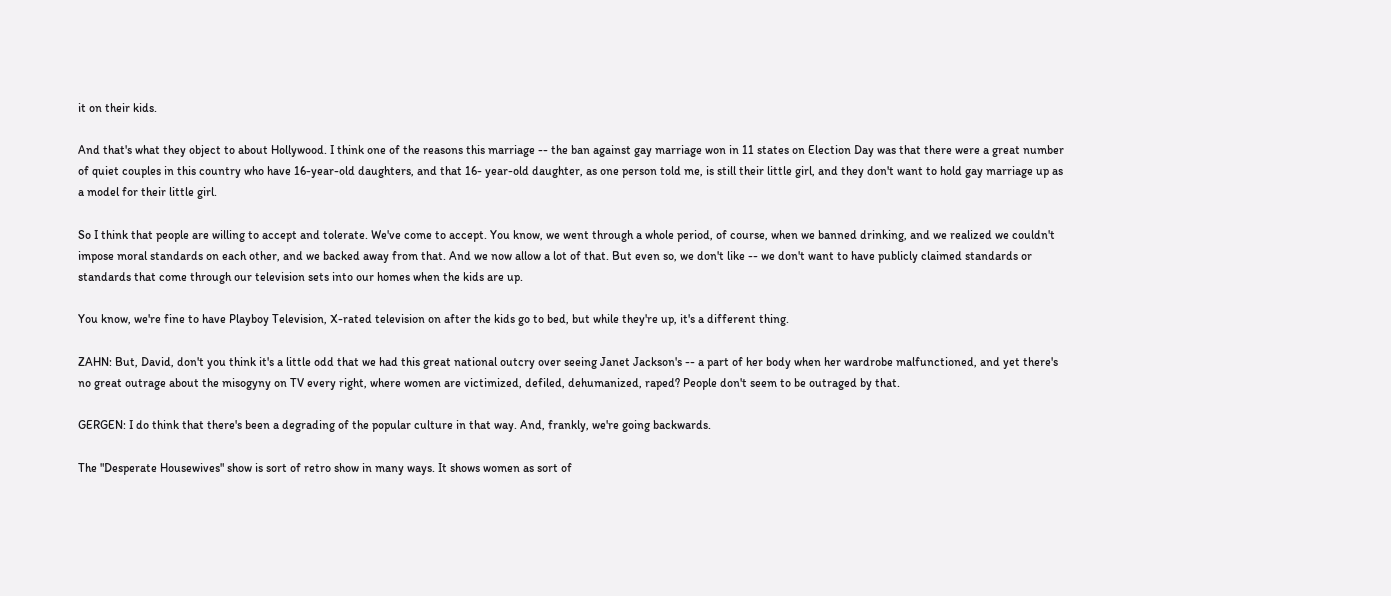it on their kids.

And that's what they object to about Hollywood. I think one of the reasons this marriage -- the ban against gay marriage won in 11 states on Election Day was that there were a great number of quiet couples in this country who have 16-year-old daughters, and that 16- year-old daughter, as one person told me, is still their little girl, and they don't want to hold gay marriage up as a model for their little girl.

So I think that people are willing to accept and tolerate. We've come to accept. You know, we went through a whole period, of course, when we banned drinking, and we realized we couldn't impose moral standards on each other, and we backed away from that. And we now allow a lot of that. But even so, we don't like -- we don't want to have publicly claimed standards or standards that come through our television sets into our homes when the kids are up.

You know, we're fine to have Playboy Television, X-rated television on after the kids go to bed, but while they're up, it's a different thing.

ZAHN: But, David, don't you think it's a little odd that we had this great national outcry over seeing Janet Jackson's -- a part of her body when her wardrobe malfunctioned, and yet there's no great outrage about the misogyny on TV every right, where women are victimized, defiled, dehumanized, raped? People don't seem to be outraged by that.

GERGEN: I do think that there's been a degrading of the popular culture in that way. And, frankly, we're going backwards.

The "Desperate Housewives" show is sort of retro show in many ways. It shows women as sort of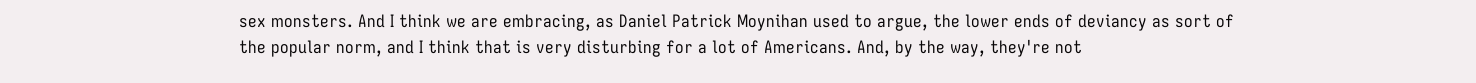sex monsters. And I think we are embracing, as Daniel Patrick Moynihan used to argue, the lower ends of deviancy as sort of the popular norm, and I think that is very disturbing for a lot of Americans. And, by the way, they're not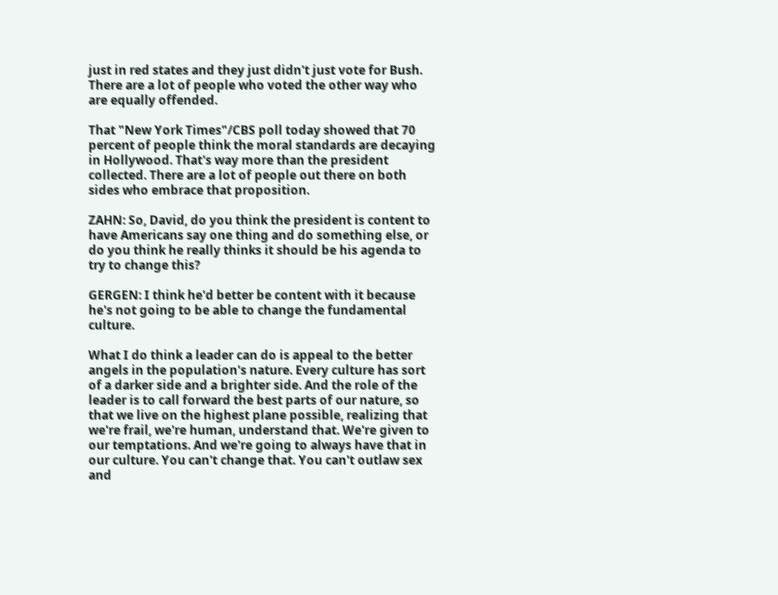just in red states and they just didn't just vote for Bush. There are a lot of people who voted the other way who are equally offended.

That "New York Times"/CBS poll today showed that 70 percent of people think the moral standards are decaying in Hollywood. That's way more than the president collected. There are a lot of people out there on both sides who embrace that proposition.

ZAHN: So, David, do you think the president is content to have Americans say one thing and do something else, or do you think he really thinks it should be his agenda to try to change this?

GERGEN: I think he'd better be content with it because he's not going to be able to change the fundamental culture.

What I do think a leader can do is appeal to the better angels in the population's nature. Every culture has sort of a darker side and a brighter side. And the role of the leader is to call forward the best parts of our nature, so that we live on the highest plane possible, realizing that we're frail, we're human, understand that. We're given to our temptations. And we're going to always have that in our culture. You can't change that. You can't outlaw sex and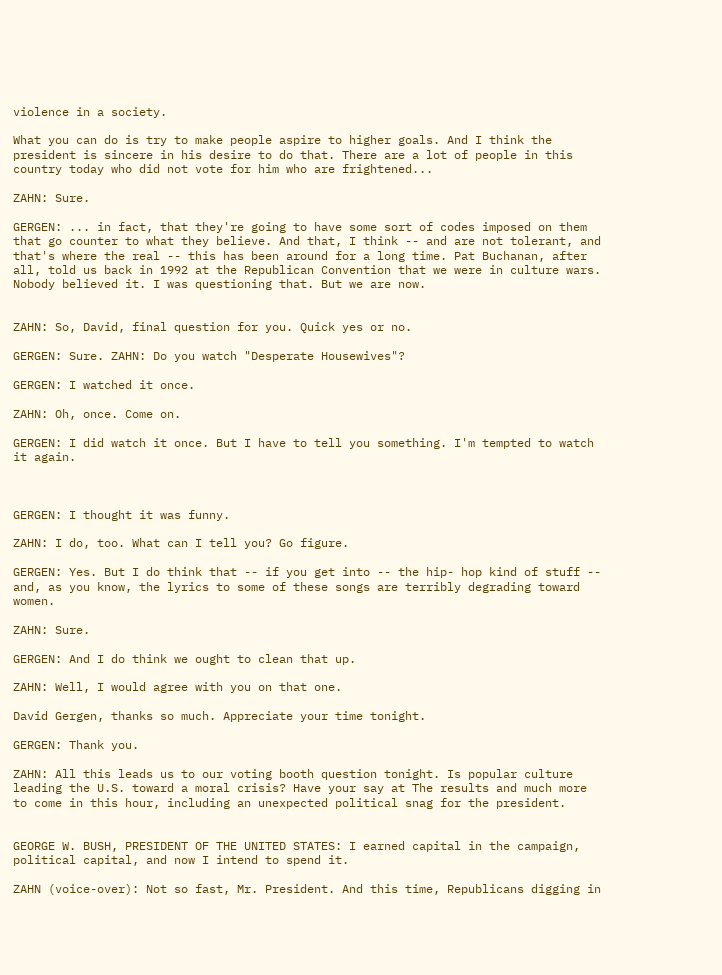violence in a society.

What you can do is try to make people aspire to higher goals. And I think the president is sincere in his desire to do that. There are a lot of people in this country today who did not vote for him who are frightened...

ZAHN: Sure.

GERGEN: ... in fact, that they're going to have some sort of codes imposed on them that go counter to what they believe. And that, I think -- and are not tolerant, and that's where the real -- this has been around for a long time. Pat Buchanan, after all, told us back in 1992 at the Republican Convention that we were in culture wars. Nobody believed it. I was questioning that. But we are now.


ZAHN: So, David, final question for you. Quick yes or no.

GERGEN: Sure. ZAHN: Do you watch "Desperate Housewives"?

GERGEN: I watched it once.

ZAHN: Oh, once. Come on.

GERGEN: I did watch it once. But I have to tell you something. I'm tempted to watch it again.



GERGEN: I thought it was funny.

ZAHN: I do, too. What can I tell you? Go figure.

GERGEN: Yes. But I do think that -- if you get into -- the hip- hop kind of stuff -- and, as you know, the lyrics to some of these songs are terribly degrading toward women.

ZAHN: Sure.

GERGEN: And I do think we ought to clean that up.

ZAHN: Well, I would agree with you on that one.

David Gergen, thanks so much. Appreciate your time tonight.

GERGEN: Thank you.

ZAHN: All this leads us to our voting booth question tonight. Is popular culture leading the U.S. toward a moral crisis? Have your say at The results and much more to come in this hour, including an unexpected political snag for the president.


GEORGE W. BUSH, PRESIDENT OF THE UNITED STATES: I earned capital in the campaign, political capital, and now I intend to spend it.

ZAHN (voice-over): Not so fast, Mr. President. And this time, Republicans digging in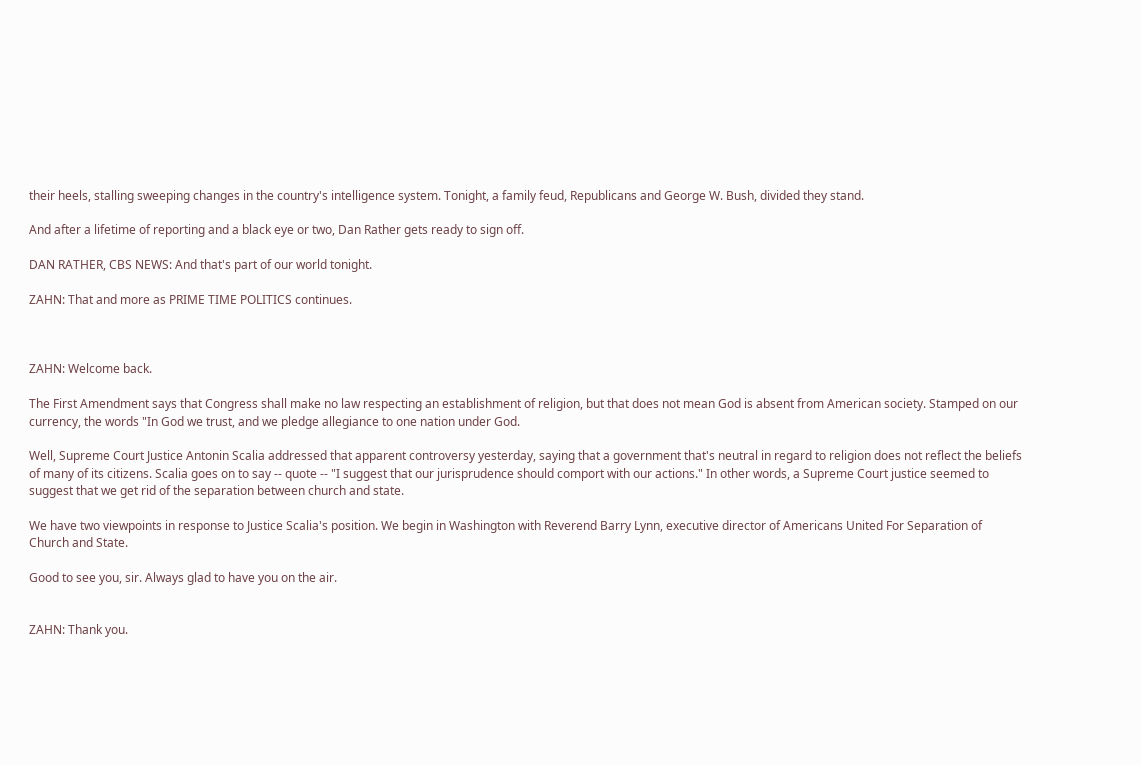their heels, stalling sweeping changes in the country's intelligence system. Tonight, a family feud, Republicans and George W. Bush, divided they stand.

And after a lifetime of reporting and a black eye or two, Dan Rather gets ready to sign off.

DAN RATHER, CBS NEWS: And that's part of our world tonight.

ZAHN: That and more as PRIME TIME POLITICS continues.



ZAHN: Welcome back.

The First Amendment says that Congress shall make no law respecting an establishment of religion, but that does not mean God is absent from American society. Stamped on our currency, the words "In God we trust, and we pledge allegiance to one nation under God.

Well, Supreme Court Justice Antonin Scalia addressed that apparent controversy yesterday, saying that a government that's neutral in regard to religion does not reflect the beliefs of many of its citizens. Scalia goes on to say -- quote -- "I suggest that our jurisprudence should comport with our actions." In other words, a Supreme Court justice seemed to suggest that we get rid of the separation between church and state.

We have two viewpoints in response to Justice Scalia's position. We begin in Washington with Reverend Barry Lynn, executive director of Americans United For Separation of Church and State.

Good to see you, sir. Always glad to have you on the air.


ZAHN: Thank you.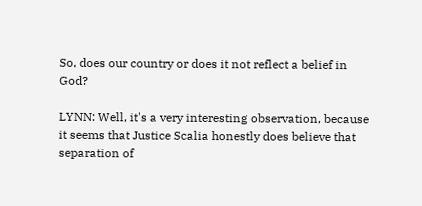So, does our country or does it not reflect a belief in God?

LYNN: Well, it's a very interesting observation, because it seems that Justice Scalia honestly does believe that separation of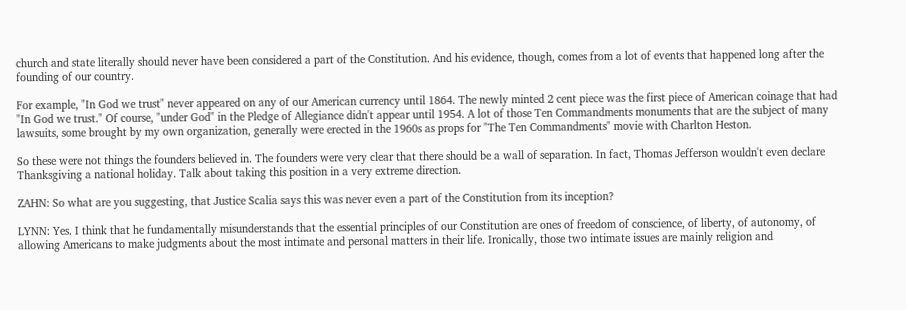church and state literally should never have been considered a part of the Constitution. And his evidence, though, comes from a lot of events that happened long after the founding of our country.

For example, "In God we trust" never appeared on any of our American currency until 1864. The newly minted 2 cent piece was the first piece of American coinage that had "In God we trust." Of course, "under God" in the Pledge of Allegiance didn't appear until 1954. A lot of those Ten Commandments monuments that are the subject of many lawsuits, some brought by my own organization, generally were erected in the 1960s as props for "The Ten Commandments" movie with Charlton Heston.

So these were not things the founders believed in. The founders were very clear that there should be a wall of separation. In fact, Thomas Jefferson wouldn't even declare Thanksgiving a national holiday. Talk about taking this position in a very extreme direction.

ZAHN: So what are you suggesting, that Justice Scalia says this was never even a part of the Constitution from its inception?

LYNN: Yes. I think that he fundamentally misunderstands that the essential principles of our Constitution are ones of freedom of conscience, of liberty, of autonomy, of allowing Americans to make judgments about the most intimate and personal matters in their life. Ironically, those two intimate issues are mainly religion and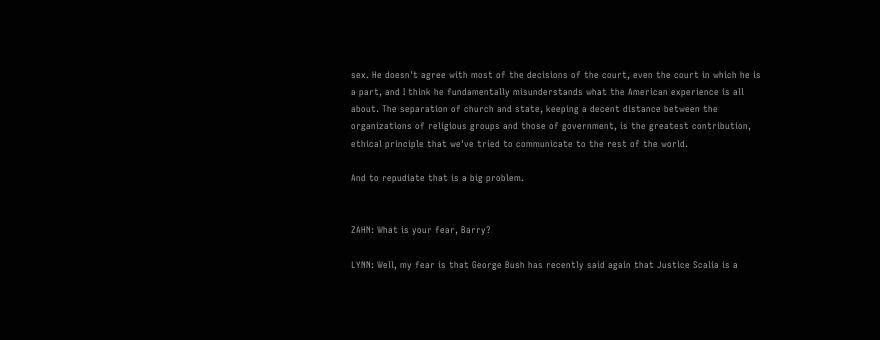sex. He doesn't agree with most of the decisions of the court, even the court in which he is a part, and I think he fundamentally misunderstands what the American experience is all about. The separation of church and state, keeping a decent distance between the organizations of religious groups and those of government, is the greatest contribution, ethical principle that we've tried to communicate to the rest of the world.

And to repudiate that is a big problem.


ZAHN: What is your fear, Barry?

LYNN: Well, my fear is that George Bush has recently said again that Justice Scalia is a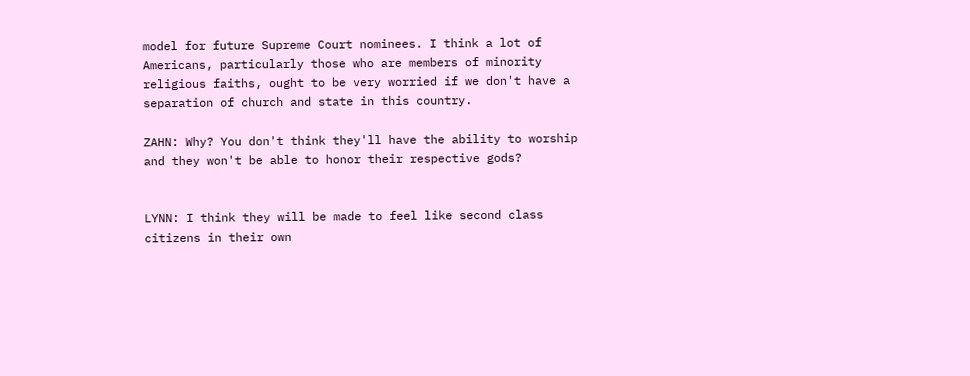model for future Supreme Court nominees. I think a lot of Americans, particularly those who are members of minority religious faiths, ought to be very worried if we don't have a separation of church and state in this country.

ZAHN: Why? You don't think they'll have the ability to worship and they won't be able to honor their respective gods?


LYNN: I think they will be made to feel like second class citizens in their own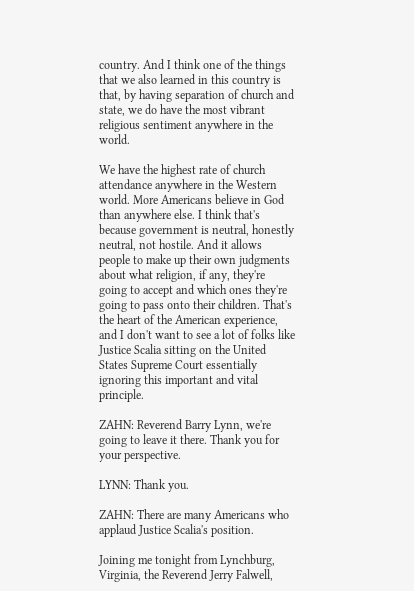country. And I think one of the things that we also learned in this country is that, by having separation of church and state, we do have the most vibrant religious sentiment anywhere in the world.

We have the highest rate of church attendance anywhere in the Western world. More Americans believe in God than anywhere else. I think that's because government is neutral, honestly neutral, not hostile. And it allows people to make up their own judgments about what religion, if any, they're going to accept and which ones they're going to pass onto their children. That's the heart of the American experience, and I don't want to see a lot of folks like Justice Scalia sitting on the United States Supreme Court essentially ignoring this important and vital principle.

ZAHN: Reverend Barry Lynn, we're going to leave it there. Thank you for your perspective.

LYNN: Thank you.

ZAHN: There are many Americans who applaud Justice Scalia's position.

Joining me tonight from Lynchburg, Virginia, the Reverend Jerry Falwell,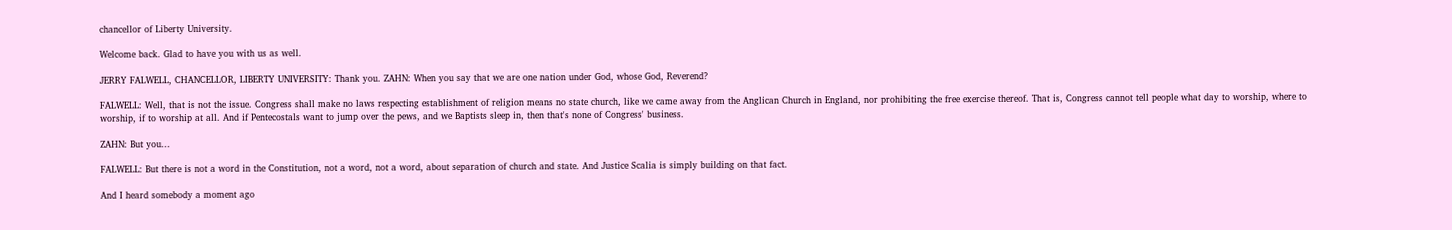chancellor of Liberty University.

Welcome back. Glad to have you with us as well.

JERRY FALWELL, CHANCELLOR, LIBERTY UNIVERSITY: Thank you. ZAHN: When you say that we are one nation under God, whose God, Reverend?

FALWELL: Well, that is not the issue. Congress shall make no laws respecting establishment of religion means no state church, like we came away from the Anglican Church in England, nor prohibiting the free exercise thereof. That is, Congress cannot tell people what day to worship, where to worship, if to worship at all. And if Pentecostals want to jump over the pews, and we Baptists sleep in, then that's none of Congress' business.

ZAHN: But you...

FALWELL: But there is not a word in the Constitution, not a word, not a word, about separation of church and state. And Justice Scalia is simply building on that fact.

And I heard somebody a moment ago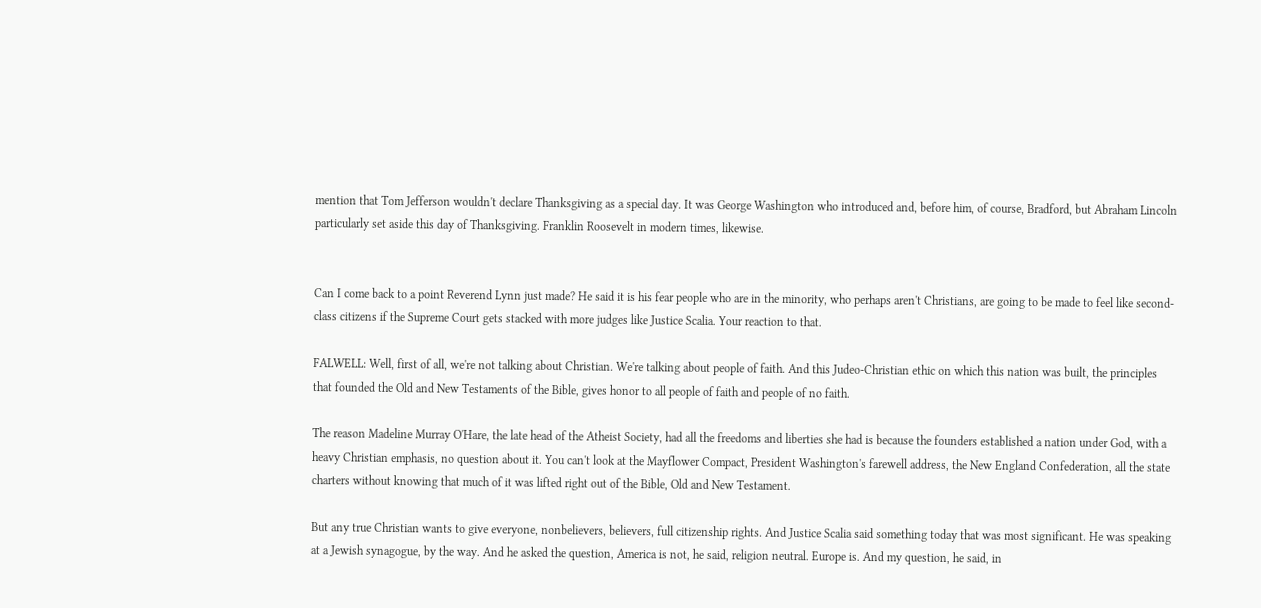mention that Tom Jefferson wouldn't declare Thanksgiving as a special day. It was George Washington who introduced and, before him, of course, Bradford, but Abraham Lincoln particularly set aside this day of Thanksgiving. Franklin Roosevelt in modern times, likewise.


Can I come back to a point Reverend Lynn just made? He said it is his fear people who are in the minority, who perhaps aren't Christians, are going to be made to feel like second-class citizens if the Supreme Court gets stacked with more judges like Justice Scalia. Your reaction to that.

FALWELL: Well, first of all, we're not talking about Christian. We're talking about people of faith. And this Judeo-Christian ethic on which this nation was built, the principles that founded the Old and New Testaments of the Bible, gives honor to all people of faith and people of no faith.

The reason Madeline Murray O'Hare, the late head of the Atheist Society, had all the freedoms and liberties she had is because the founders established a nation under God, with a heavy Christian emphasis, no question about it. You can't look at the Mayflower Compact, President Washington's farewell address, the New England Confederation, all the state charters without knowing that much of it was lifted right out of the Bible, Old and New Testament.

But any true Christian wants to give everyone, nonbelievers, believers, full citizenship rights. And Justice Scalia said something today that was most significant. He was speaking at a Jewish synagogue, by the way. And he asked the question, America is not, he said, religion neutral. Europe is. And my question, he said, in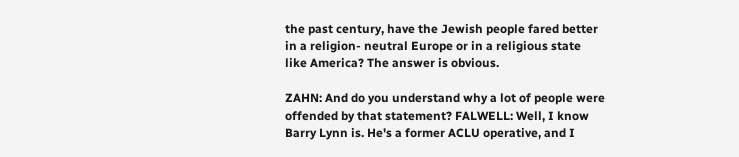the past century, have the Jewish people fared better in a religion- neutral Europe or in a religious state like America? The answer is obvious.

ZAHN: And do you understand why a lot of people were offended by that statement? FALWELL: Well, I know Barry Lynn is. He's a former ACLU operative, and I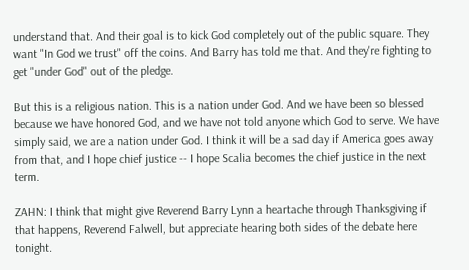understand that. And their goal is to kick God completely out of the public square. They want "In God we trust" off the coins. And Barry has told me that. And they're fighting to get "under God" out of the pledge.

But this is a religious nation. This is a nation under God. And we have been so blessed because we have honored God, and we have not told anyone which God to serve. We have simply said, we are a nation under God. I think it will be a sad day if America goes away from that, and I hope chief justice -- I hope Scalia becomes the chief justice in the next term.

ZAHN: I think that might give Reverend Barry Lynn a heartache through Thanksgiving if that happens, Reverend Falwell, but appreciate hearing both sides of the debate here tonight.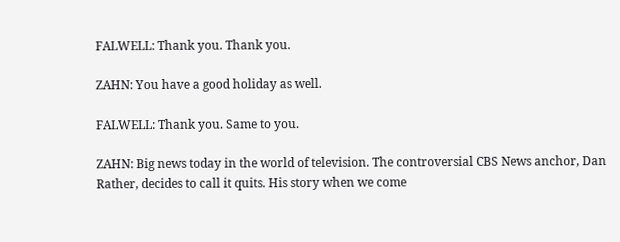FALWELL: Thank you. Thank you.

ZAHN: You have a good holiday as well.

FALWELL: Thank you. Same to you.

ZAHN: Big news today in the world of television. The controversial CBS News anchor, Dan Rather, decides to call it quits. His story when we come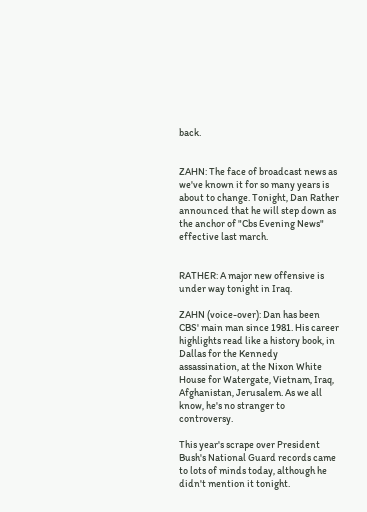back.


ZAHN: The face of broadcast news as we've known it for so many years is about to change. Tonight, Dan Rather announced that he will step down as the anchor of "Cbs Evening News" effective last march.


RATHER: A major new offensive is under way tonight in Iraq.

ZAHN (voice-over): Dan has been CBS' main man since 1981. His career highlights read like a history book, in Dallas for the Kennedy assassination, at the Nixon White House for Watergate, Vietnam, Iraq, Afghanistan, Jerusalem. As we all know, he's no stranger to controversy.

This year's scrape over President Bush's National Guard records came to lots of minds today, although he didn't mention it tonight.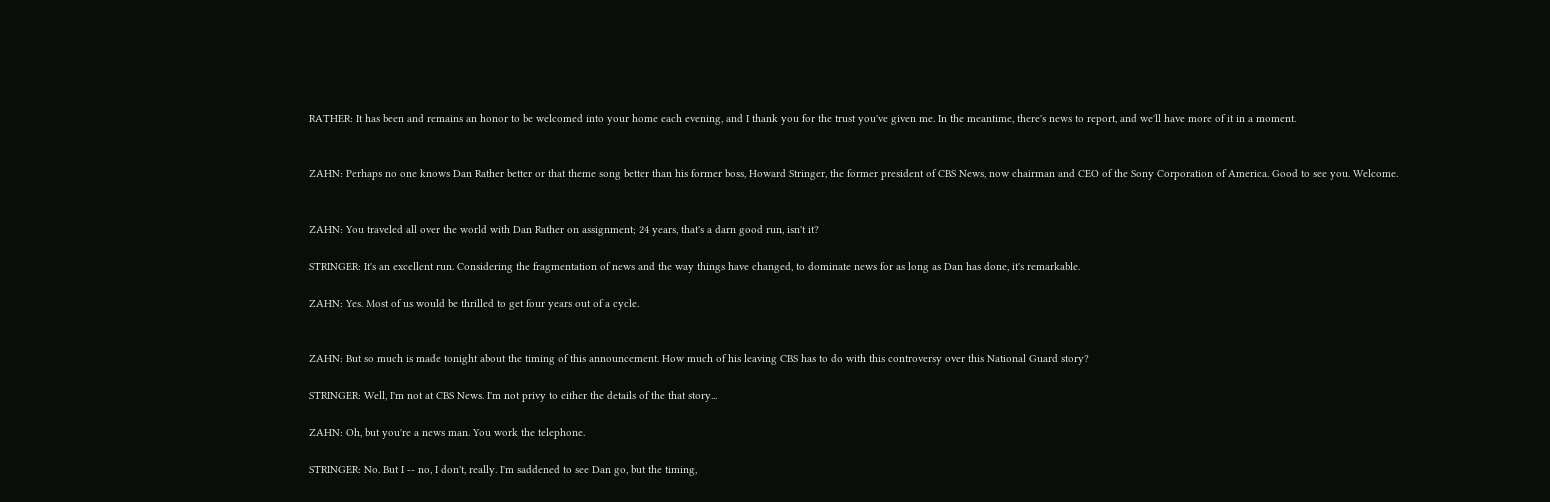RATHER: It has been and remains an honor to be welcomed into your home each evening, and I thank you for the trust you've given me. In the meantime, there's news to report, and we'll have more of it in a moment.


ZAHN: Perhaps no one knows Dan Rather better or that theme song better than his former boss, Howard Stringer, the former president of CBS News, now chairman and CEO of the Sony Corporation of America. Good to see you. Welcome.


ZAHN: You traveled all over the world with Dan Rather on assignment; 24 years, that's a darn good run, isn't it?

STRINGER: It's an excellent run. Considering the fragmentation of news and the way things have changed, to dominate news for as long as Dan has done, it's remarkable.

ZAHN: Yes. Most of us would be thrilled to get four years out of a cycle.


ZAHN: But so much is made tonight about the timing of this announcement. How much of his leaving CBS has to do with this controversy over this National Guard story?

STRINGER: Well, I'm not at CBS News. I'm not privy to either the details of the that story...

ZAHN: Oh, but you're a news man. You work the telephone.

STRINGER: No. But I -- no, I don't, really. I'm saddened to see Dan go, but the timing,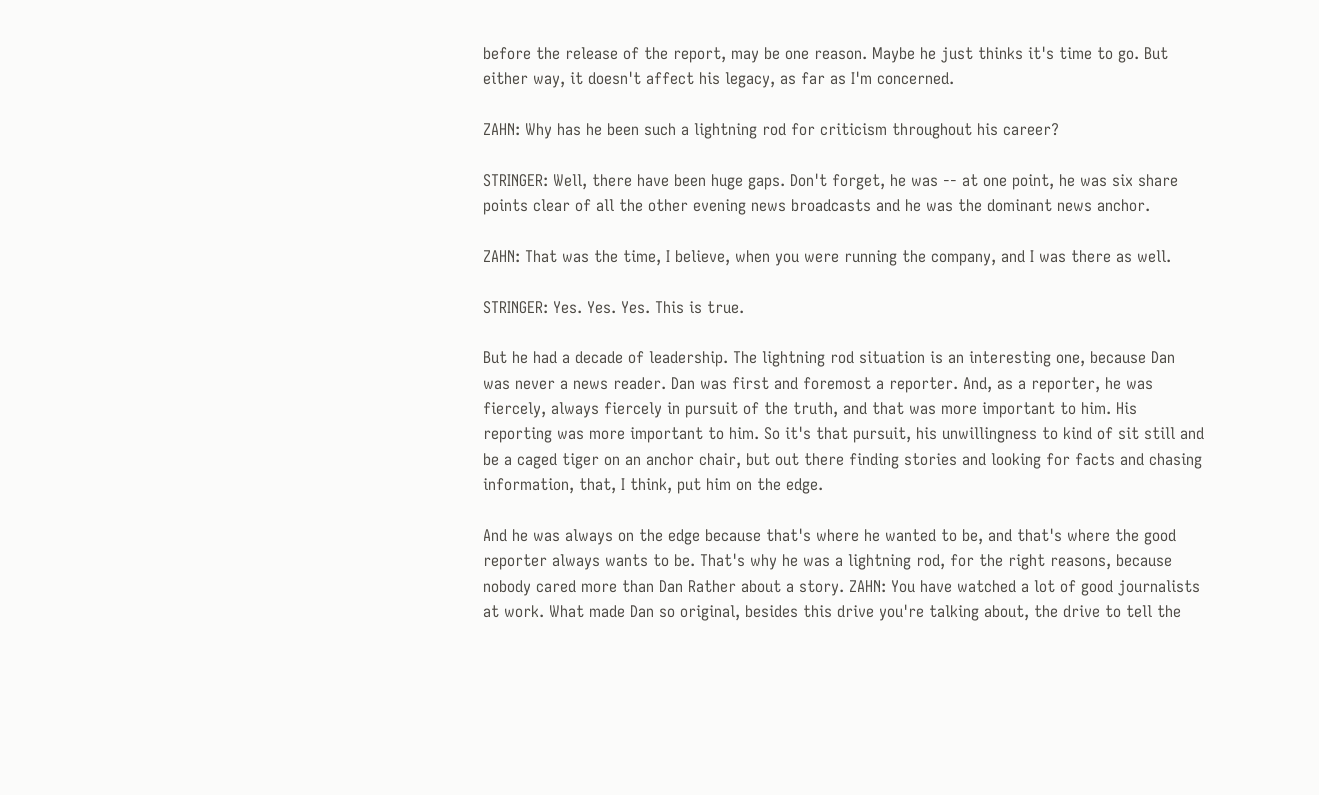before the release of the report, may be one reason. Maybe he just thinks it's time to go. But either way, it doesn't affect his legacy, as far as I'm concerned.

ZAHN: Why has he been such a lightning rod for criticism throughout his career?

STRINGER: Well, there have been huge gaps. Don't forget, he was -- at one point, he was six share points clear of all the other evening news broadcasts and he was the dominant news anchor.

ZAHN: That was the time, I believe, when you were running the company, and I was there as well.

STRINGER: Yes. Yes. Yes. This is true.

But he had a decade of leadership. The lightning rod situation is an interesting one, because Dan was never a news reader. Dan was first and foremost a reporter. And, as a reporter, he was fiercely, always fiercely in pursuit of the truth, and that was more important to him. His reporting was more important to him. So it's that pursuit, his unwillingness to kind of sit still and be a caged tiger on an anchor chair, but out there finding stories and looking for facts and chasing information, that, I think, put him on the edge.

And he was always on the edge because that's where he wanted to be, and that's where the good reporter always wants to be. That's why he was a lightning rod, for the right reasons, because nobody cared more than Dan Rather about a story. ZAHN: You have watched a lot of good journalists at work. What made Dan so original, besides this drive you're talking about, the drive to tell the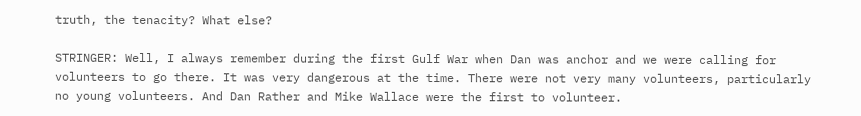truth, the tenacity? What else?

STRINGER: Well, I always remember during the first Gulf War when Dan was anchor and we were calling for volunteers to go there. It was very dangerous at the time. There were not very many volunteers, particularly no young volunteers. And Dan Rather and Mike Wallace were the first to volunteer.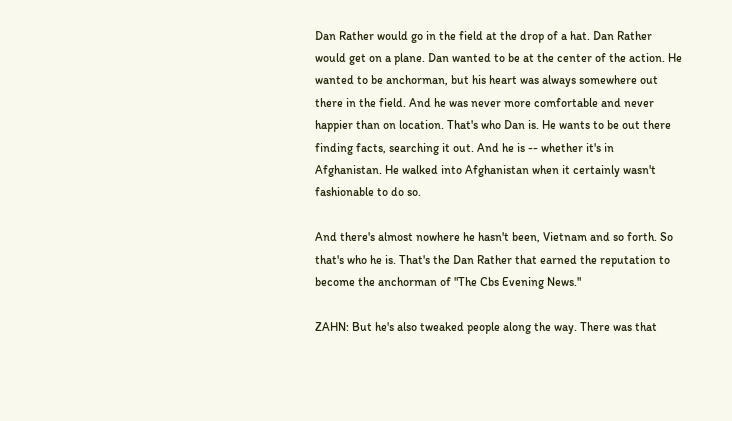Dan Rather would go in the field at the drop of a hat. Dan Rather would get on a plane. Dan wanted to be at the center of the action. He wanted to be anchorman, but his heart was always somewhere out there in the field. And he was never more comfortable and never happier than on location. That's who Dan is. He wants to be out there finding facts, searching it out. And he is -- whether it's in Afghanistan. He walked into Afghanistan when it certainly wasn't fashionable to do so.

And there's almost nowhere he hasn't been, Vietnam and so forth. So that's who he is. That's the Dan Rather that earned the reputation to become the anchorman of "The Cbs Evening News."

ZAHN: But he's also tweaked people along the way. There was that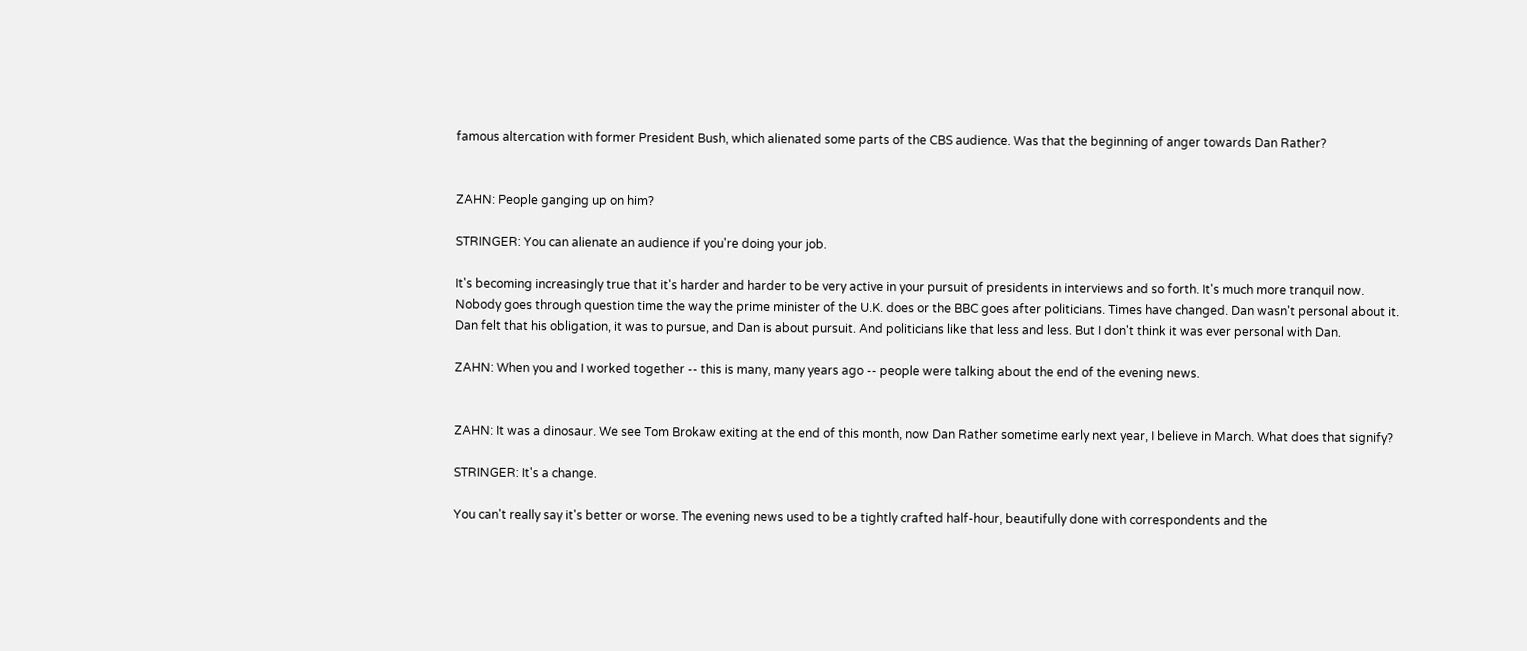famous altercation with former President Bush, which alienated some parts of the CBS audience. Was that the beginning of anger towards Dan Rather?


ZAHN: People ganging up on him?

STRINGER: You can alienate an audience if you're doing your job.

It's becoming increasingly true that it's harder and harder to be very active in your pursuit of presidents in interviews and so forth. It's much more tranquil now. Nobody goes through question time the way the prime minister of the U.K. does or the BBC goes after politicians. Times have changed. Dan wasn't personal about it. Dan felt that his obligation, it was to pursue, and Dan is about pursuit. And politicians like that less and less. But I don't think it was ever personal with Dan.

ZAHN: When you and I worked together -- this is many, many years ago -- people were talking about the end of the evening news.


ZAHN: It was a dinosaur. We see Tom Brokaw exiting at the end of this month, now Dan Rather sometime early next year, I believe in March. What does that signify?

STRINGER: It's a change.

You can't really say it's better or worse. The evening news used to be a tightly crafted half-hour, beautifully done with correspondents and the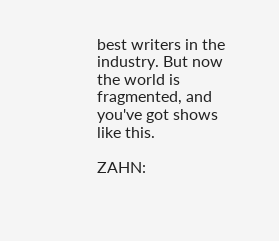best writers in the industry. But now the world is fragmented, and you've got shows like this.

ZAHN: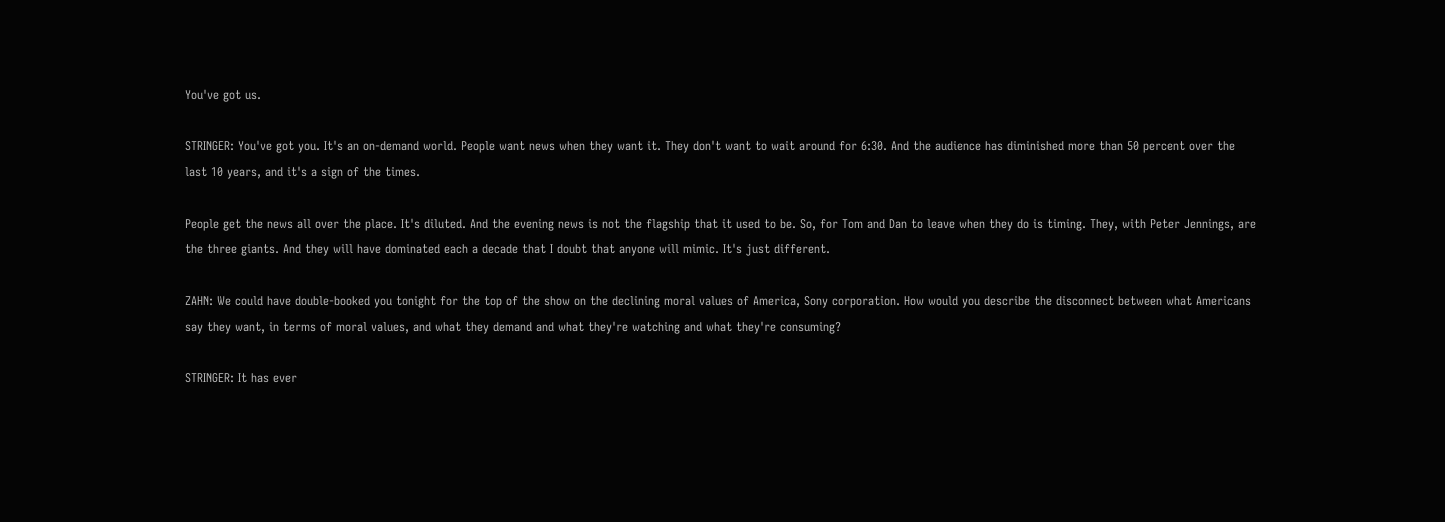You've got us.

STRINGER: You've got you. It's an on-demand world. People want news when they want it. They don't want to wait around for 6:30. And the audience has diminished more than 50 percent over the last 10 years, and it's a sign of the times.

People get the news all over the place. It's diluted. And the evening news is not the flagship that it used to be. So, for Tom and Dan to leave when they do is timing. They, with Peter Jennings, are the three giants. And they will have dominated each a decade that I doubt that anyone will mimic. It's just different.

ZAHN: We could have double-booked you tonight for the top of the show on the declining moral values of America, Sony corporation. How would you describe the disconnect between what Americans say they want, in terms of moral values, and what they demand and what they're watching and what they're consuming?

STRINGER: It has ever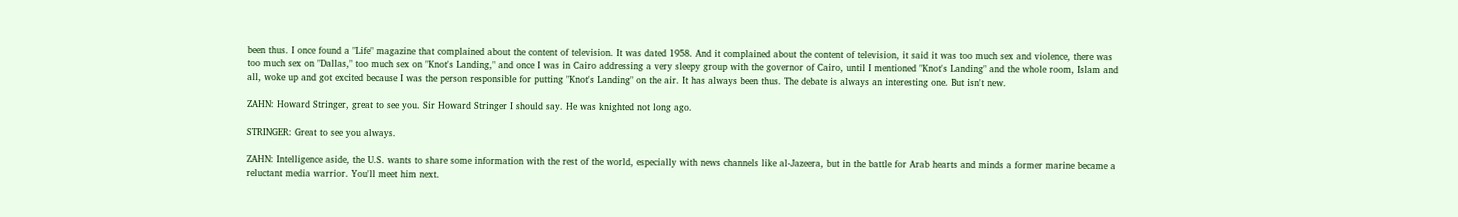been thus. I once found a "Life" magazine that complained about the content of television. It was dated 1958. And it complained about the content of television, it said it was too much sex and violence, there was too much sex on "Dallas," too much sex on "Knot's Landing," and once I was in Cairo addressing a very sleepy group with the governor of Cairo, until I mentioned "Knot's Landing" and the whole room, Islam and all, woke up and got excited because I was the person responsible for putting "Knot's Landing" on the air. It has always been thus. The debate is always an interesting one. But isn't new.

ZAHN: Howard Stringer, great to see you. Sir Howard Stringer I should say. He was knighted not long ago.

STRINGER: Great to see you always.

ZAHN: Intelligence aside, the U.S. wants to share some information with the rest of the world, especially with news channels like al-Jazeera, but in the battle for Arab hearts and minds a former marine became a reluctant media warrior. You'll meet him next.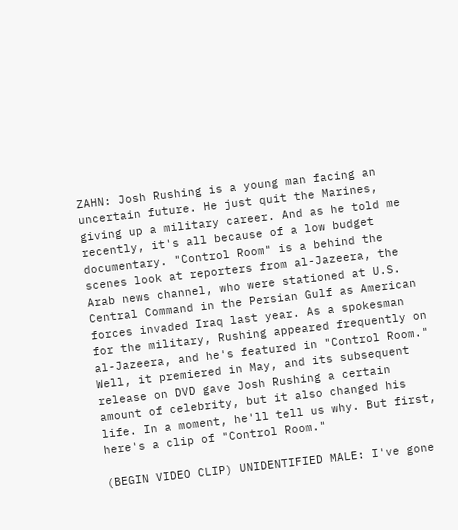ZAHN: Josh Rushing is a young man facing an uncertain future. He just quit the Marines, giving up a military career. And as he told me recently, it's all because of a low budget documentary. "Control Room" is a behind the scenes look at reporters from al-Jazeera, the Arab news channel, who were stationed at U.S. Central Command in the Persian Gulf as American forces invaded Iraq last year. As a spokesman for the military, Rushing appeared frequently on al-Jazeera, and he's featured in "Control Room." Well, it premiered in May, and its subsequent release on DVD gave Josh Rushing a certain amount of celebrity, but it also changed his life. In a moment, he'll tell us why. But first, here's a clip of "Control Room."

(BEGIN VIDEO CLIP) UNIDENTIFIED MALE: I've gone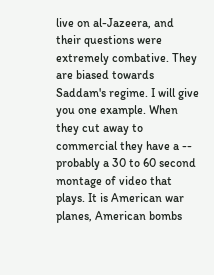live on al-Jazeera, and their questions were extremely combative. They are biased towards Saddam's regime. I will give you one example. When they cut away to commercial they have a -- probably a 30 to 60 second montage of video that plays. It is American war planes, American bombs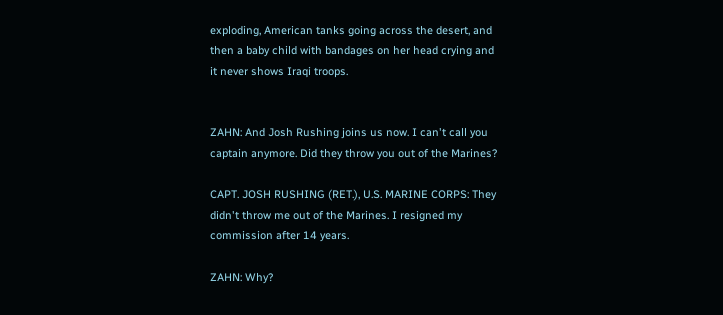exploding, American tanks going across the desert, and then a baby child with bandages on her head crying and it never shows Iraqi troops.


ZAHN: And Josh Rushing joins us now. I can't call you captain anymore. Did they throw you out of the Marines?

CAPT. JOSH RUSHING (RET.), U.S. MARINE CORPS: They didn't throw me out of the Marines. I resigned my commission after 14 years.

ZAHN: Why?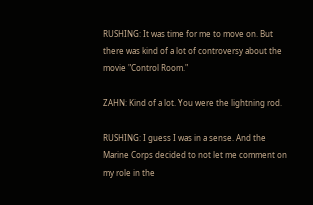RUSHING: It was time for me to move on. But there was kind of a lot of controversy about the movie "Control Room."

ZAHN: Kind of a lot. You were the lightning rod.

RUSHING: I guess I was in a sense. And the Marine Corps decided to not let me comment on my role in the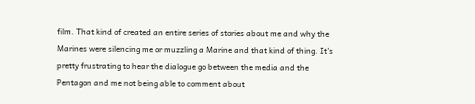film. That kind of created an entire series of stories about me and why the Marines were silencing me or muzzling a Marine and that kind of thing. It's pretty frustrating to hear the dialogue go between the media and the Pentagon and me not being able to comment about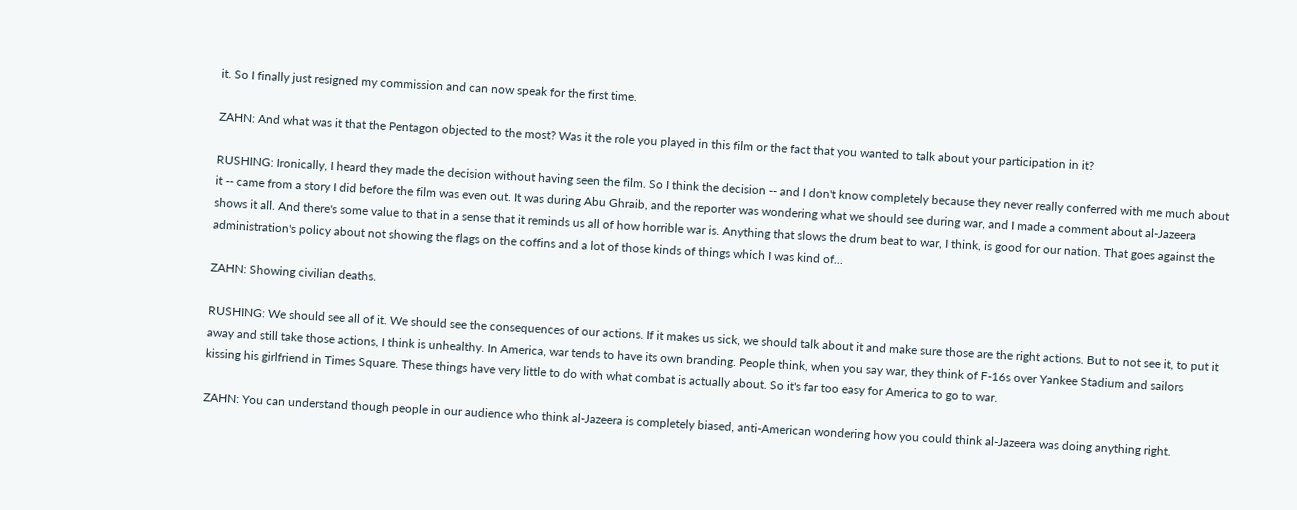it. So I finally just resigned my commission and can now speak for the first time.

ZAHN: And what was it that the Pentagon objected to the most? Was it the role you played in this film or the fact that you wanted to talk about your participation in it?

RUSHING: Ironically, I heard they made the decision without having seen the film. So I think the decision -- and I don't know completely because they never really conferred with me much about it -- came from a story I did before the film was even out. It was during Abu Ghraib, and the reporter was wondering what we should see during war, and I made a comment about al-Jazeera shows it all. And there's some value to that in a sense that it reminds us all of how horrible war is. Anything that slows the drum beat to war, I think, is good for our nation. That goes against the administration's policy about not showing the flags on the coffins and a lot of those kinds of things which I was kind of...

ZAHN: Showing civilian deaths.

RUSHING: We should see all of it. We should see the consequences of our actions. If it makes us sick, we should talk about it and make sure those are the right actions. But to not see it, to put it away and still take those actions, I think is unhealthy. In America, war tends to have its own branding. People think, when you say war, they think of F-16s over Yankee Stadium and sailors kissing his girlfriend in Times Square. These things have very little to do with what combat is actually about. So it's far too easy for America to go to war.

ZAHN: You can understand though people in our audience who think al-Jazeera is completely biased, anti-American wondering how you could think al-Jazeera was doing anything right.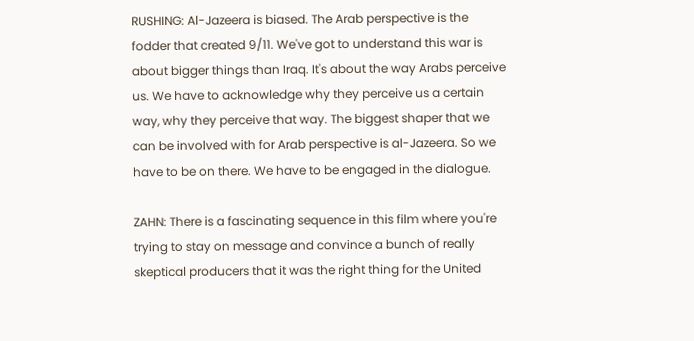RUSHING: Al-Jazeera is biased. The Arab perspective is the fodder that created 9/11. We've got to understand this war is about bigger things than Iraq. It's about the way Arabs perceive us. We have to acknowledge why they perceive us a certain way, why they perceive that way. The biggest shaper that we can be involved with for Arab perspective is al-Jazeera. So we have to be on there. We have to be engaged in the dialogue.

ZAHN: There is a fascinating sequence in this film where you're trying to stay on message and convince a bunch of really skeptical producers that it was the right thing for the United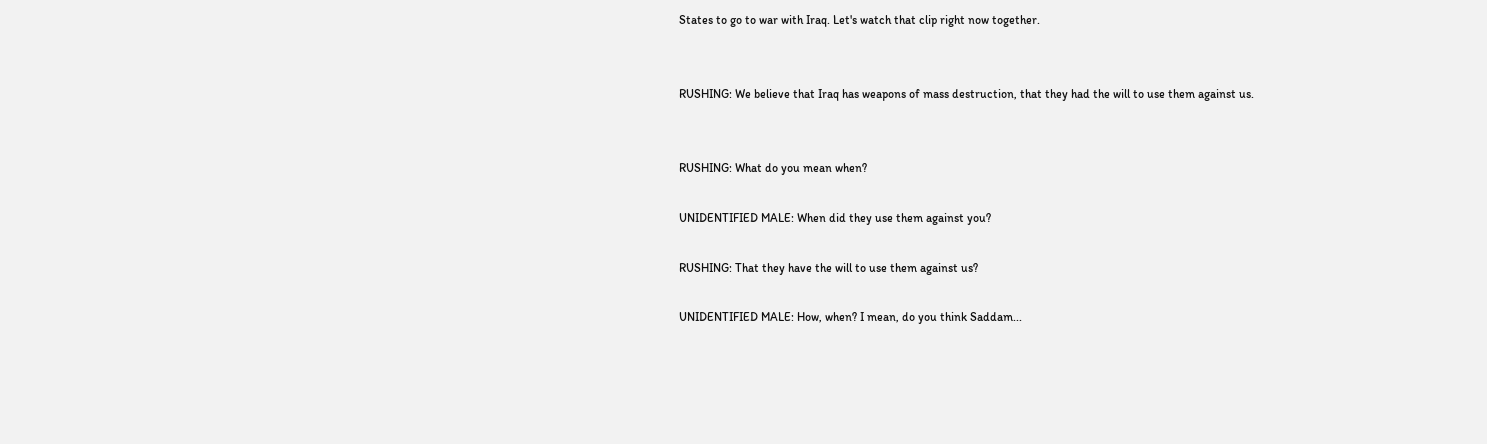States to go to war with Iraq. Let's watch that clip right now together.


RUSHING: We believe that Iraq has weapons of mass destruction, that they had the will to use them against us.


RUSHING: What do you mean when?

UNIDENTIFIED MALE: When did they use them against you?

RUSHING: That they have the will to use them against us?

UNIDENTIFIED MALE: How, when? I mean, do you think Saddam...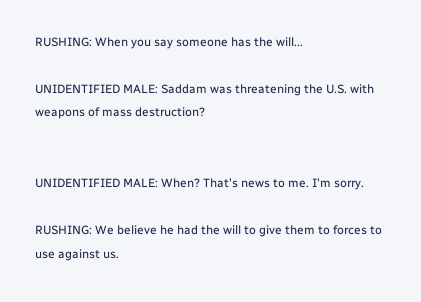RUSHING: When you say someone has the will...

UNIDENTIFIED MALE: Saddam was threatening the U.S. with weapons of mass destruction?


UNIDENTIFIED MALE: When? That's news to me. I'm sorry.

RUSHING: We believe he had the will to give them to forces to use against us.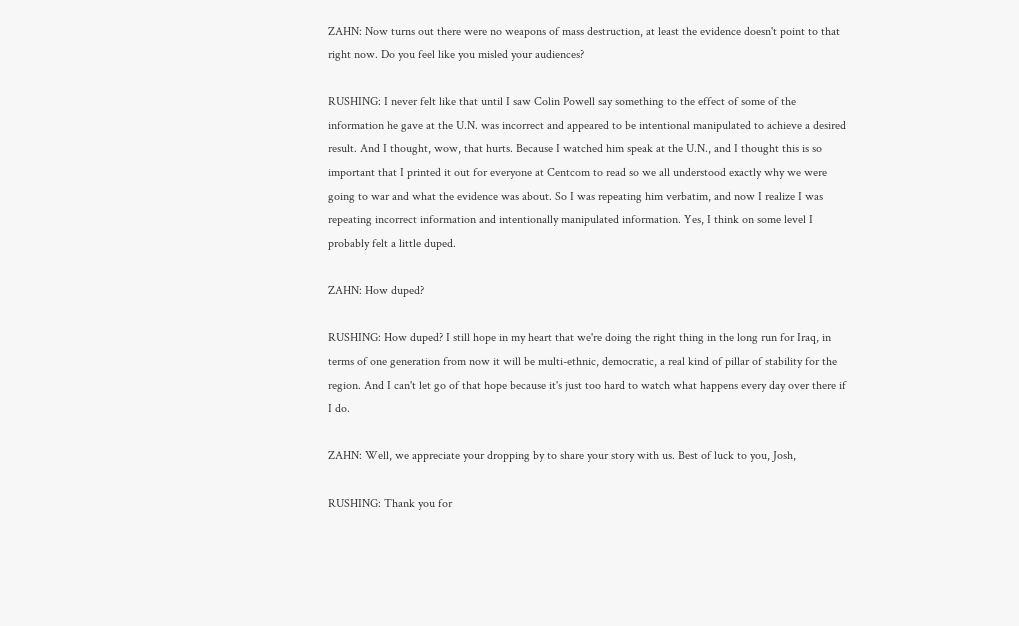ZAHN: Now turns out there were no weapons of mass destruction, at least the evidence doesn't point to that right now. Do you feel like you misled your audiences?

RUSHING: I never felt like that until I saw Colin Powell say something to the effect of some of the information he gave at the U.N. was incorrect and appeared to be intentional manipulated to achieve a desired result. And I thought, wow, that hurts. Because I watched him speak at the U.N., and I thought this is so important that I printed it out for everyone at Centcom to read so we all understood exactly why we were going to war and what the evidence was about. So I was repeating him verbatim, and now I realize I was repeating incorrect information and intentionally manipulated information. Yes, I think on some level I probably felt a little duped.

ZAHN: How duped?

RUSHING: How duped? I still hope in my heart that we're doing the right thing in the long run for Iraq, in terms of one generation from now it will be multi-ethnic, democratic, a real kind of pillar of stability for the region. And I can't let go of that hope because it's just too hard to watch what happens every day over there if I do.

ZAHN: Well, we appreciate your dropping by to share your story with us. Best of luck to you, Josh,

RUSHING: Thank you for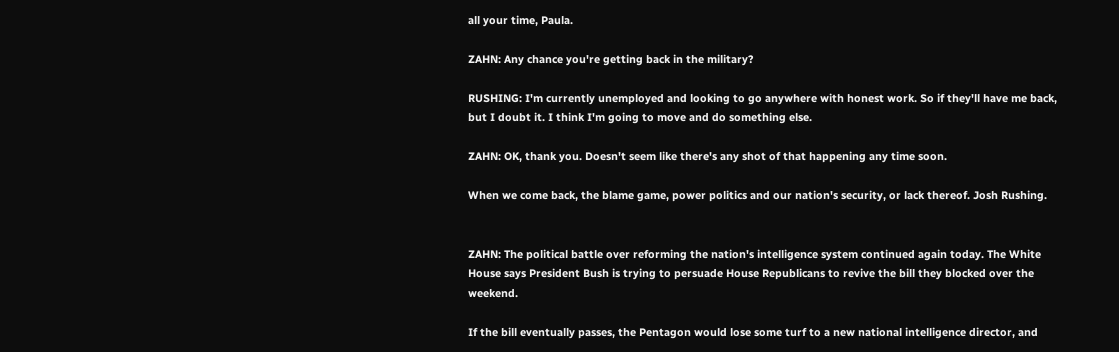all your time, Paula.

ZAHN: Any chance you're getting back in the military?

RUSHING: I'm currently unemployed and looking to go anywhere with honest work. So if they'll have me back, but I doubt it. I think I'm going to move and do something else.

ZAHN: OK, thank you. Doesn't seem like there's any shot of that happening any time soon.

When we come back, the blame game, power politics and our nation's security, or lack thereof. Josh Rushing.


ZAHN: The political battle over reforming the nation's intelligence system continued again today. The White House says President Bush is trying to persuade House Republicans to revive the bill they blocked over the weekend.

If the bill eventually passes, the Pentagon would lose some turf to a new national intelligence director, and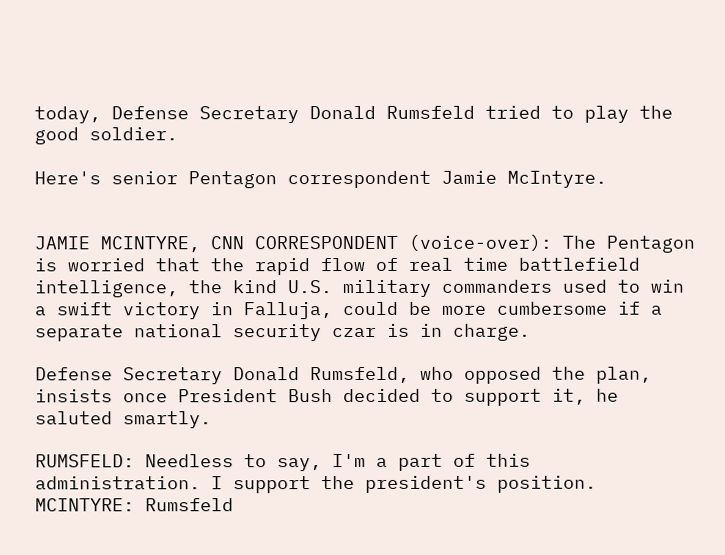today, Defense Secretary Donald Rumsfeld tried to play the good soldier.

Here's senior Pentagon correspondent Jamie McIntyre.


JAMIE MCINTYRE, CNN CORRESPONDENT (voice-over): The Pentagon is worried that the rapid flow of real time battlefield intelligence, the kind U.S. military commanders used to win a swift victory in Falluja, could be more cumbersome if a separate national security czar is in charge.

Defense Secretary Donald Rumsfeld, who opposed the plan, insists once President Bush decided to support it, he saluted smartly.

RUMSFELD: Needless to say, I'm a part of this administration. I support the president's position. MCINTYRE: Rumsfeld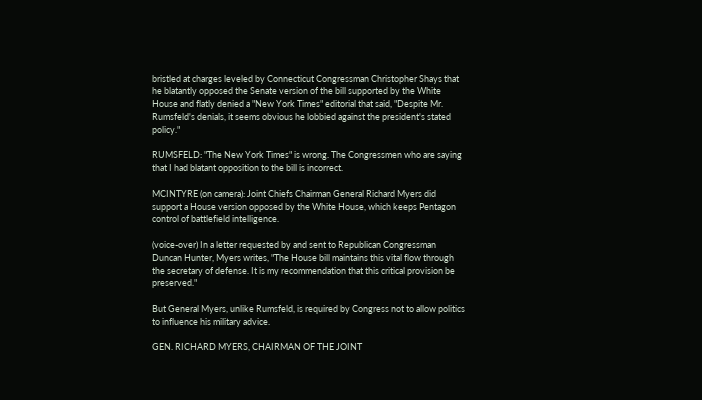bristled at charges leveled by Connecticut Congressman Christopher Shays that he blatantly opposed the Senate version of the bill supported by the White House and flatly denied a "New York Times" editorial that said, "Despite Mr. Rumsfeld's denials, it seems obvious he lobbied against the president's stated policy."

RUMSFELD: "The New York Times" is wrong. The Congressmen who are saying that I had blatant opposition to the bill is incorrect.

MCINTYRE (on camera): Joint Chiefs Chairman General Richard Myers did support a House version opposed by the White House, which keeps Pentagon control of battlefield intelligence.

(voice-over) In a letter requested by and sent to Republican Congressman Duncan Hunter, Myers writes, "The House bill maintains this vital flow through the secretary of defense. It is my recommendation that this critical provision be preserved."

But General Myers, unlike Rumsfeld, is required by Congress not to allow politics to influence his military advice.

GEN. RICHARD MYERS, CHAIRMAN OF THE JOINT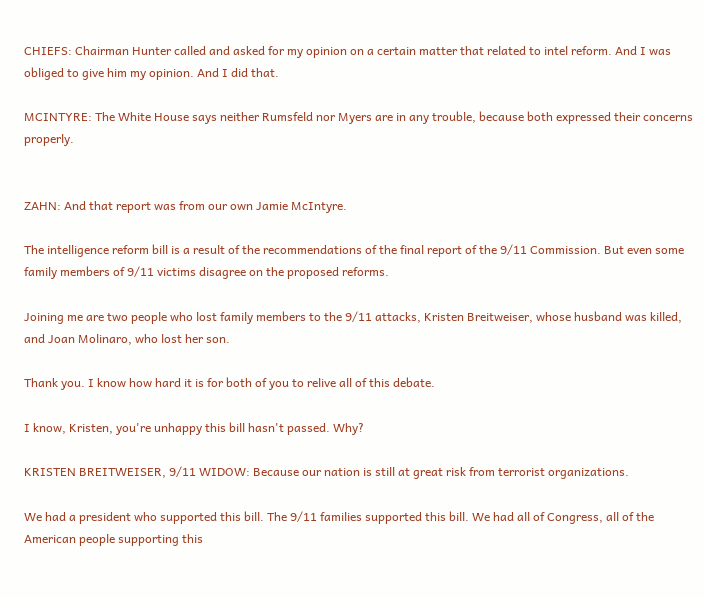CHIEFS: Chairman Hunter called and asked for my opinion on a certain matter that related to intel reform. And I was obliged to give him my opinion. And I did that.

MCINTYRE: The White House says neither Rumsfeld nor Myers are in any trouble, because both expressed their concerns properly.


ZAHN: And that report was from our own Jamie McIntyre.

The intelligence reform bill is a result of the recommendations of the final report of the 9/11 Commission. But even some family members of 9/11 victims disagree on the proposed reforms.

Joining me are two people who lost family members to the 9/11 attacks, Kristen Breitweiser, whose husband was killed, and Joan Molinaro, who lost her son.

Thank you. I know how hard it is for both of you to relive all of this debate.

I know, Kristen, you're unhappy this bill hasn't passed. Why?

KRISTEN BREITWEISER, 9/11 WIDOW: Because our nation is still at great risk from terrorist organizations.

We had a president who supported this bill. The 9/11 families supported this bill. We had all of Congress, all of the American people supporting this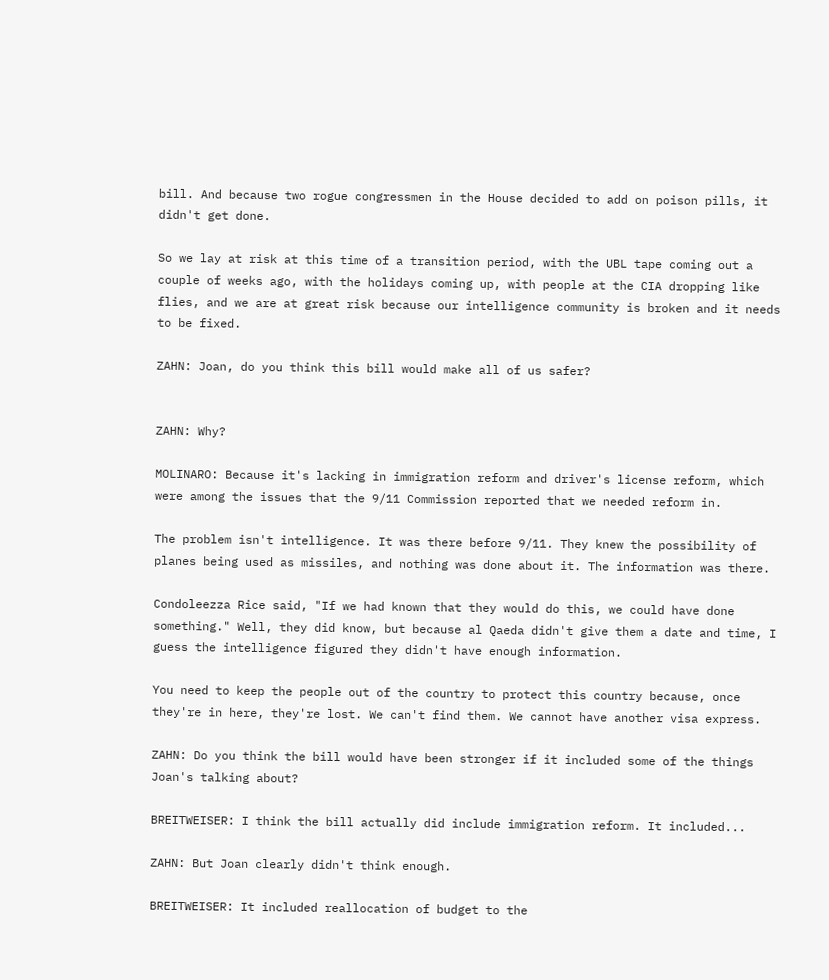bill. And because two rogue congressmen in the House decided to add on poison pills, it didn't get done.

So we lay at risk at this time of a transition period, with the UBL tape coming out a couple of weeks ago, with the holidays coming up, with people at the CIA dropping like flies, and we are at great risk because our intelligence community is broken and it needs to be fixed.

ZAHN: Joan, do you think this bill would make all of us safer?


ZAHN: Why?

MOLINARO: Because it's lacking in immigration reform and driver's license reform, which were among the issues that the 9/11 Commission reported that we needed reform in.

The problem isn't intelligence. It was there before 9/11. They knew the possibility of planes being used as missiles, and nothing was done about it. The information was there.

Condoleezza Rice said, "If we had known that they would do this, we could have done something." Well, they did know, but because al Qaeda didn't give them a date and time, I guess the intelligence figured they didn't have enough information.

You need to keep the people out of the country to protect this country because, once they're in here, they're lost. We can't find them. We cannot have another visa express.

ZAHN: Do you think the bill would have been stronger if it included some of the things Joan's talking about?

BREITWEISER: I think the bill actually did include immigration reform. It included...

ZAHN: But Joan clearly didn't think enough.

BREITWEISER: It included reallocation of budget to the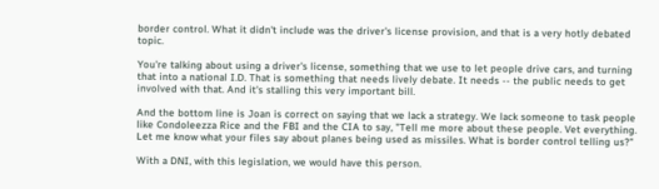border control. What it didn't include was the driver's license provision, and that is a very hotly debated topic.

You're talking about using a driver's license, something that we use to let people drive cars, and turning that into a national I.D. That is something that needs lively debate. It needs -- the public needs to get involved with that. And it's stalling this very important bill.

And the bottom line is Joan is correct on saying that we lack a strategy. We lack someone to task people like Condoleezza Rice and the FBI and the CIA to say, "Tell me more about these people. Vet everything. Let me know what your files say about planes being used as missiles. What is border control telling us?"

With a DNI, with this legislation, we would have this person.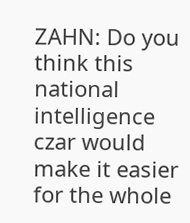ZAHN: Do you think this national intelligence czar would make it easier for the whole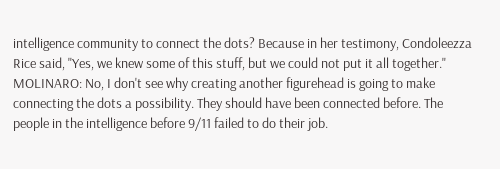intelligence community to connect the dots? Because in her testimony, Condoleezza Rice said, "Yes, we knew some of this stuff, but we could not put it all together." MOLINARO: No, I don't see why creating another figurehead is going to make connecting the dots a possibility. They should have been connected before. The people in the intelligence before 9/11 failed to do their job.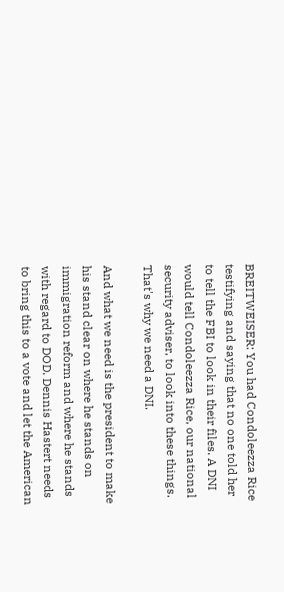BREITWEISER: You had Condoleezza Rice testifying and saying that no one told her to tell the FBI to look in their files. A DNI would tell Condoleezza Rice, our national security adviser, to look into these things. That's why we need a DNI.

And what we need is the president to make his stand clear on where he stands on immigration reform and where he stands with regard to DOD. Dennis Hastert needs to bring this to a vote and let the American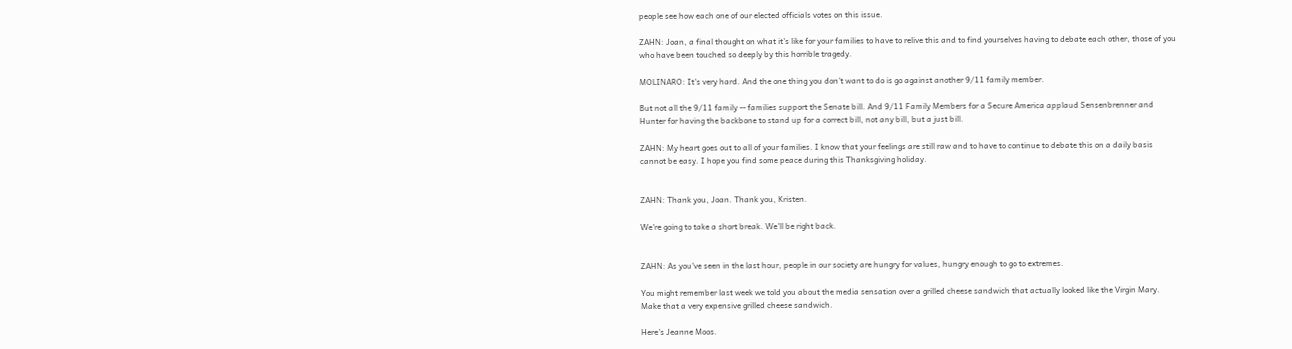people see how each one of our elected officials votes on this issue.

ZAHN: Joan, a final thought on what it's like for your families to have to relive this and to find yourselves having to debate each other, those of you who have been touched so deeply by this horrible tragedy.

MOLINARO: It's very hard. And the one thing you don't want to do is go against another 9/11 family member.

But not all the 9/11 family -- families support the Senate bill. And 9/11 Family Members for a Secure America applaud Sensenbrenner and Hunter for having the backbone to stand up for a correct bill, not any bill, but a just bill.

ZAHN: My heart goes out to all of your families. I know that your feelings are still raw and to have to continue to debate this on a daily basis cannot be easy. I hope you find some peace during this Thanksgiving holiday.


ZAHN: Thank you, Joan. Thank you, Kristen.

We're going to take a short break. We'll be right back.


ZAHN: As you've seen in the last hour, people in our society are hungry for values, hungry enough to go to extremes.

You might remember last week we told you about the media sensation over a grilled cheese sandwich that actually looked like the Virgin Mary. Make that a very expensive grilled cheese sandwich.

Here's Jeanne Moos.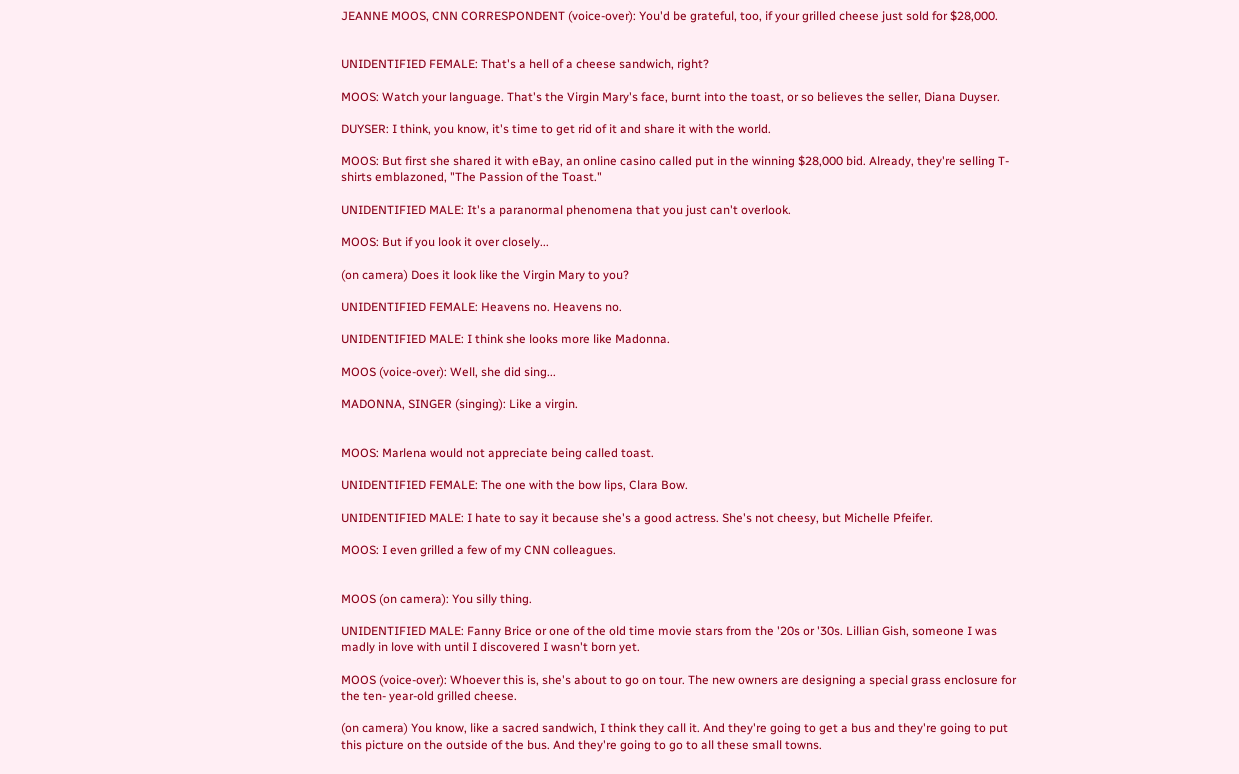JEANNE MOOS, CNN CORRESPONDENT (voice-over): You'd be grateful, too, if your grilled cheese just sold for $28,000.


UNIDENTIFIED FEMALE: That's a hell of a cheese sandwich, right?

MOOS: Watch your language. That's the Virgin Mary's face, burnt into the toast, or so believes the seller, Diana Duyser.

DUYSER: I think, you know, it's time to get rid of it and share it with the world.

MOOS: But first she shared it with eBay, an online casino called put in the winning $28,000 bid. Already, they're selling T-shirts emblazoned, "The Passion of the Toast."

UNIDENTIFIED MALE: It's a paranormal phenomena that you just can't overlook.

MOOS: But if you look it over closely...

(on camera) Does it look like the Virgin Mary to you?

UNIDENTIFIED FEMALE: Heavens no. Heavens no.

UNIDENTIFIED MALE: I think she looks more like Madonna.

MOOS (voice-over): Well, she did sing...

MADONNA, SINGER (singing): Like a virgin.


MOOS: Marlena would not appreciate being called toast.

UNIDENTIFIED FEMALE: The one with the bow lips, Clara Bow.

UNIDENTIFIED MALE: I hate to say it because she's a good actress. She's not cheesy, but Michelle Pfeifer.

MOOS: I even grilled a few of my CNN colleagues.


MOOS (on camera): You silly thing.

UNIDENTIFIED MALE: Fanny Brice or one of the old time movie stars from the '20s or '30s. Lillian Gish, someone I was madly in love with until I discovered I wasn't born yet.

MOOS (voice-over): Whoever this is, she's about to go on tour. The new owners are designing a special grass enclosure for the ten- year-old grilled cheese.

(on camera) You know, like a sacred sandwich, I think they call it. And they're going to get a bus and they're going to put this picture on the outside of the bus. And they're going to go to all these small towns.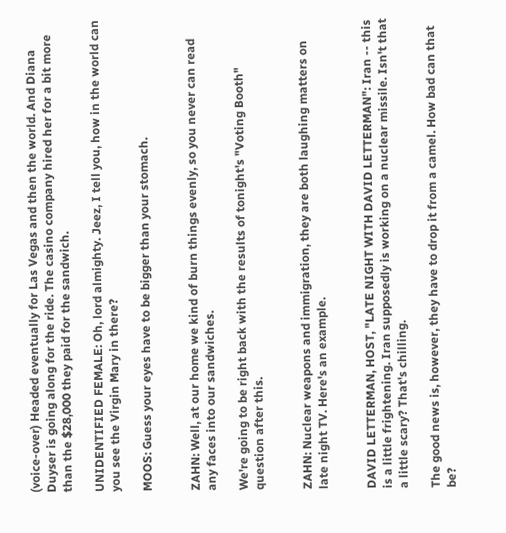(voice-over) Headed eventually for Las Vegas and then the world. And Diana Duyser is going along for the ride. The casino company hired her for a bit more than the $28,000 they paid for the sandwich.

UNIDENTIFIED FEMALE: Oh, lord almighty. Jeez, I tell you, how in the world can you see the Virgin Mary in there?

MOOS: Guess your eyes have to be bigger than your stomach.


ZAHN: Well, at our home we kind of burn things evenly, so you never can read any faces into our sandwiches.

We're going to be right back with the results of tonight's "Voting Booth" question after this.


ZAHN: Nuclear weapons and immigration, they are both laughing matters on late night TV. Here's an example.


DAVID LETTERMAN, HOST, "LATE NIGHT WITH DAVID LETTERMAN": Iran -- this is a little frightening. Iran supposedly is working on a nuclear missile. Isn't that a little scary? That's chilling.

The good news is, however, they have to drop it from a camel. How bad can that be?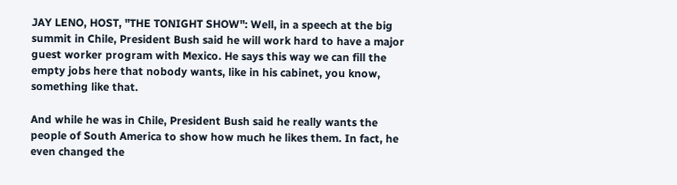JAY LENO, HOST, "THE TONIGHT SHOW": Well, in a speech at the big summit in Chile, President Bush said he will work hard to have a major guest worker program with Mexico. He says this way we can fill the empty jobs here that nobody wants, like in his cabinet, you know, something like that.

And while he was in Chile, President Bush said he really wants the people of South America to show how much he likes them. In fact, he even changed the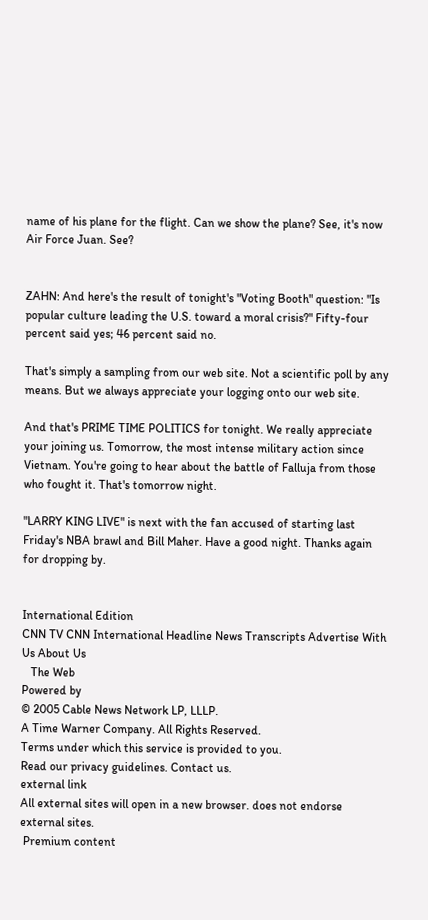name of his plane for the flight. Can we show the plane? See, it's now Air Force Juan. See?


ZAHN: And here's the result of tonight's "Voting Booth" question: "Is popular culture leading the U.S. toward a moral crisis?" Fifty-four percent said yes; 46 percent said no.

That's simply a sampling from our web site. Not a scientific poll by any means. But we always appreciate your logging onto our web site.

And that's PRIME TIME POLITICS for tonight. We really appreciate your joining us. Tomorrow, the most intense military action since Vietnam. You're going to hear about the battle of Falluja from those who fought it. That's tomorrow night.

"LARRY KING LIVE" is next with the fan accused of starting last Friday's NBA brawl and Bill Maher. Have a good night. Thanks again for dropping by.


International Edition
CNN TV CNN International Headline News Transcripts Advertise With Us About Us
   The Web
Powered by
© 2005 Cable News Network LP, LLLP.
A Time Warner Company. All Rights Reserved.
Terms under which this service is provided to you.
Read our privacy guidelines. Contact us.
external link
All external sites will open in a new browser. does not endorse external sites.
 Premium content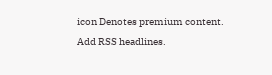icon Denotes premium content.
Add RSS headlines.